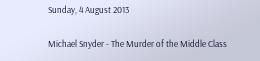Sunday, 4 August 2013

Michael Snyder - The Murder of the Middle Class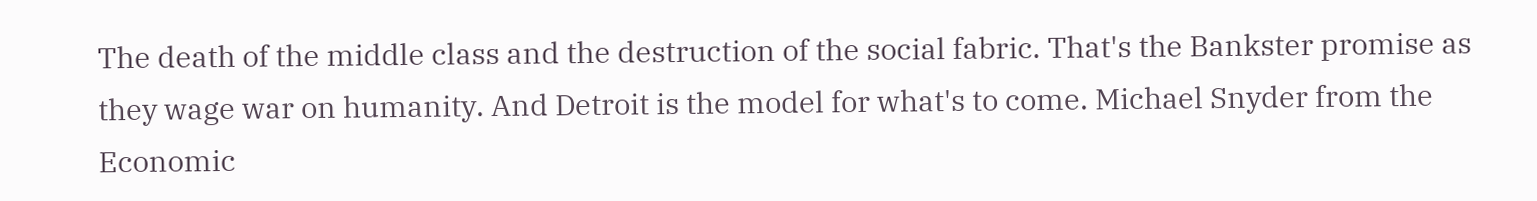The death of the middle class and the destruction of the social fabric. That's the Bankster promise as they wage war on humanity. And Detroit is the model for what's to come. Michael Snyder from the Economic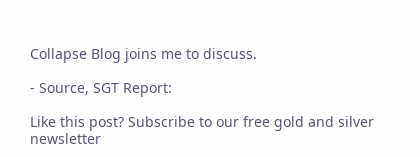Collapse Blog joins me to discuss.

- Source, SGT Report:

Like this post? Subscribe to our free gold and silver newsletter